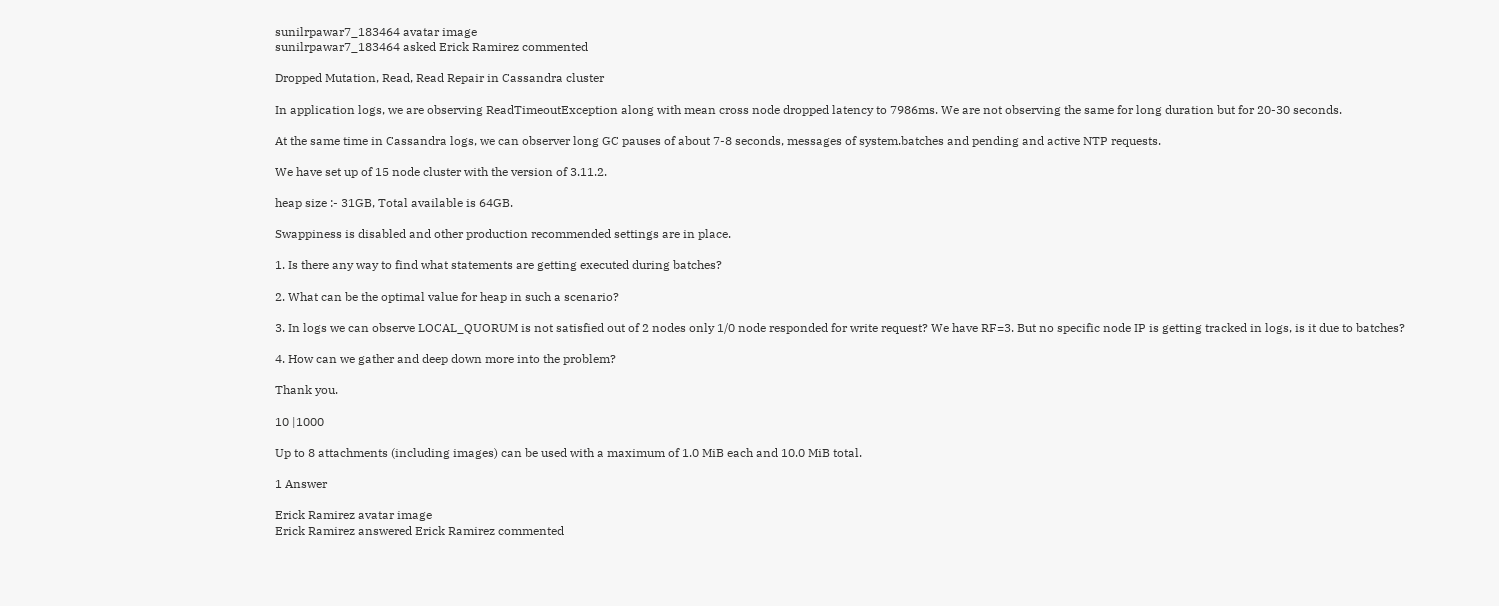sunilrpawar7_183464 avatar image
sunilrpawar7_183464 asked Erick Ramirez commented

Dropped Mutation, Read, Read Repair in Cassandra cluster

In application logs, we are observing ReadTimeoutException along with mean cross node dropped latency to 7986ms. We are not observing the same for long duration but for 20-30 seconds.

At the same time in Cassandra logs, we can observer long GC pauses of about 7-8 seconds, messages of system.batches and pending and active NTP requests.

We have set up of 15 node cluster with the version of 3.11.2.

heap size :- 31GB, Total available is 64GB.

Swappiness is disabled and other production recommended settings are in place.

1. Is there any way to find what statements are getting executed during batches?

2. What can be the optimal value for heap in such a scenario?

3. In logs we can observe LOCAL_QUORUM is not satisfied out of 2 nodes only 1/0 node responded for write request? We have RF=3. But no specific node IP is getting tracked in logs, is it due to batches?

4. How can we gather and deep down more into the problem?

Thank you.

10 |1000

Up to 8 attachments (including images) can be used with a maximum of 1.0 MiB each and 10.0 MiB total.

1 Answer

Erick Ramirez avatar image
Erick Ramirez answered Erick Ramirez commented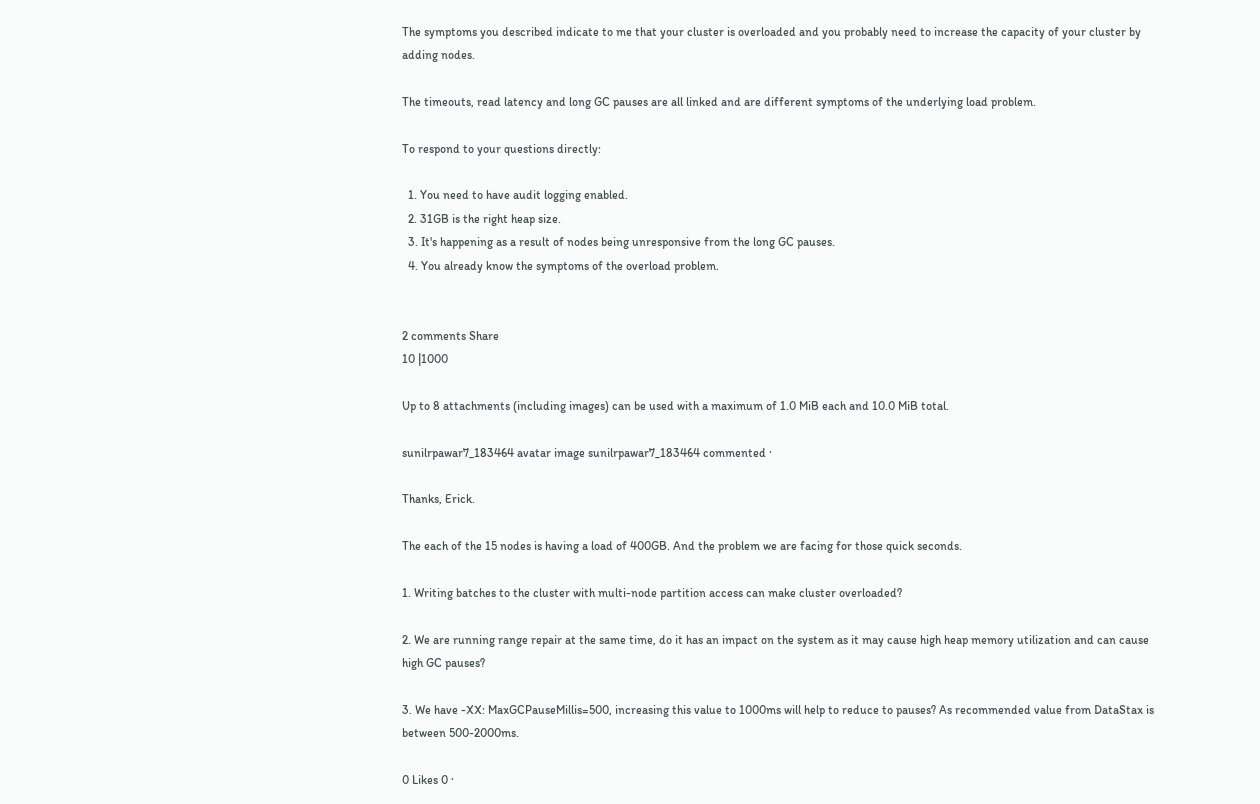The symptoms you described indicate to me that your cluster is overloaded and you probably need to increase the capacity of your cluster by adding nodes.

The timeouts, read latency and long GC pauses are all linked and are different symptoms of the underlying load problem.

To respond to your questions directly:

  1. You need to have audit logging enabled.
  2. 31GB is the right heap size.
  3. It's happening as a result of nodes being unresponsive from the long GC pauses.
  4. You already know the symptoms of the overload problem.


2 comments Share
10 |1000

Up to 8 attachments (including images) can be used with a maximum of 1.0 MiB each and 10.0 MiB total.

sunilrpawar7_183464 avatar image sunilrpawar7_183464 commented ·

Thanks, Erick.

The each of the 15 nodes is having a load of 400GB. And the problem we are facing for those quick seconds.

1. Writing batches to the cluster with multi-node partition access can make cluster overloaded?

2. We are running range repair at the same time, do it has an impact on the system as it may cause high heap memory utilization and can cause high GC pauses?

3. We have -XX: MaxGCPauseMillis=500, increasing this value to 1000ms will help to reduce to pauses? As recommended value from DataStax is between 500-2000ms.

0 Likes 0 ·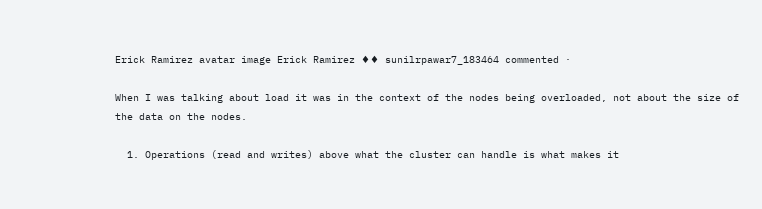Erick Ramirez avatar image Erick Ramirez ♦♦ sunilrpawar7_183464 commented ·

When I was talking about load it was in the context of the nodes being overloaded, not about the size of the data on the nodes.

  1. Operations (read and writes) above what the cluster can handle is what makes it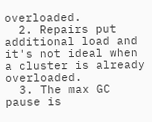overloaded.
  2. Repairs put additional load and it's not ideal when a cluster is already overloaded.
  3. The max GC pause is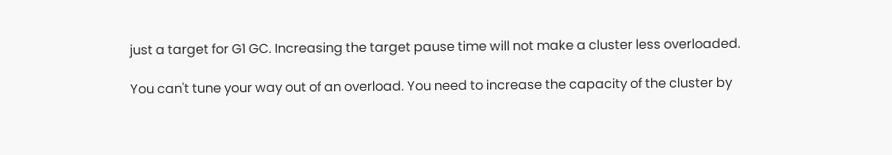just a target for G1 GC. Increasing the target pause time will not make a cluster less overloaded.

You can't tune your way out of an overload. You need to increase the capacity of the cluster by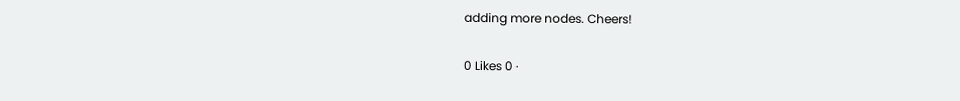adding more nodes. Cheers!

0 Likes 0 ·